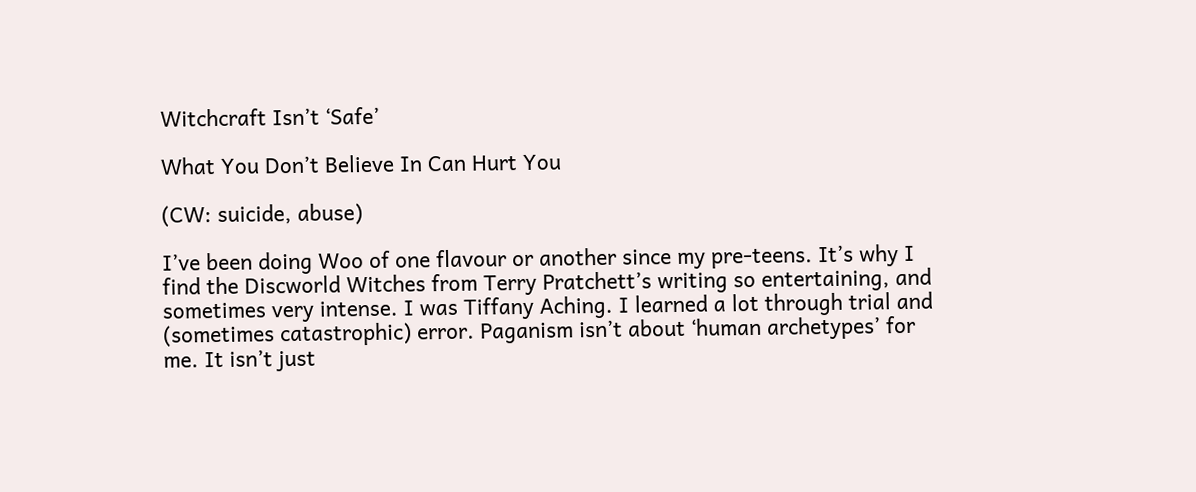Witchcraft Isn’t ‘Safe’

What You Don’t Believe In Can Hurt You

(CW: suicide, abuse)

I’ve been doing Woo of one flavour or another since my pre-teens. It’s why I find the Discworld Witches from Terry Pratchett’s writing so entertaining, and sometimes very intense. I was Tiffany Aching. I learned a lot through trial and (sometimes catastrophic) error. Paganism isn’t about ‘human archetypes’ for me. It isn’t just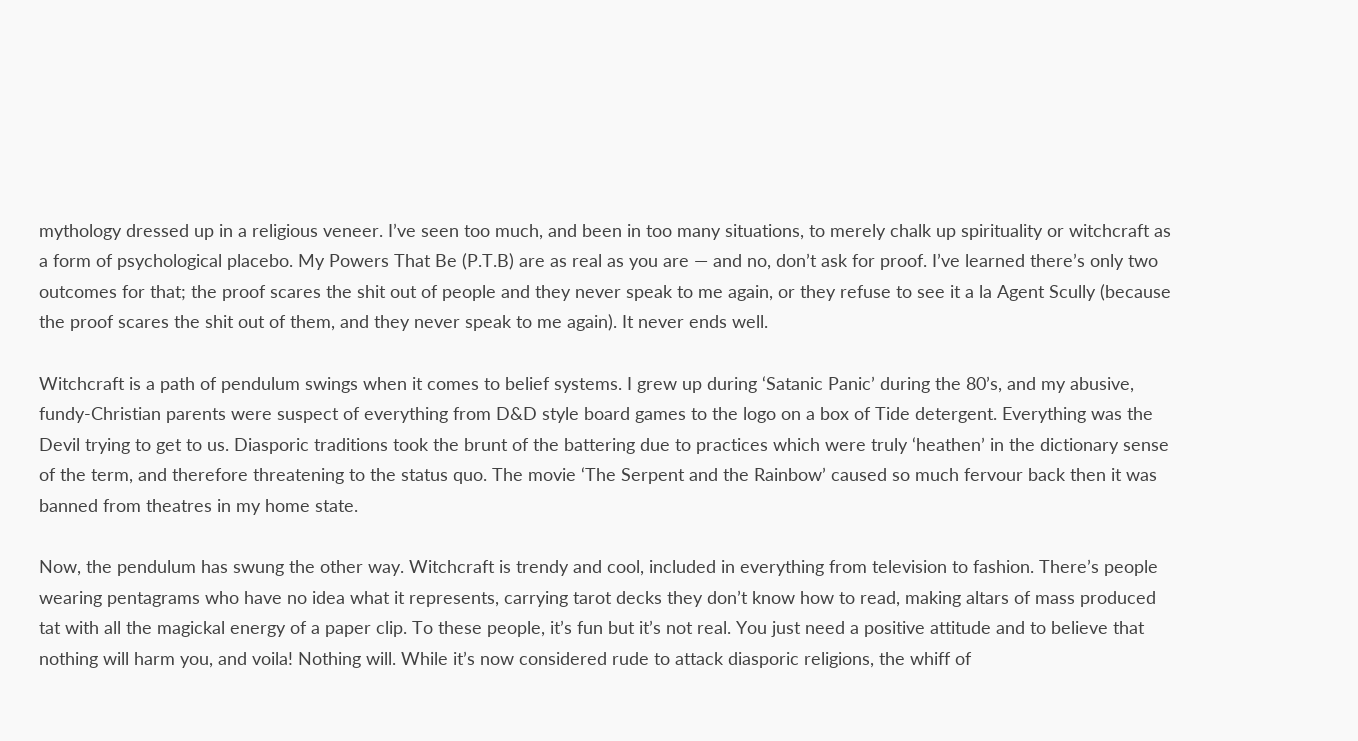mythology dressed up in a religious veneer. I’ve seen too much, and been in too many situations, to merely chalk up spirituality or witchcraft as a form of psychological placebo. My Powers That Be (P.T.B) are as real as you are — and no, don’t ask for proof. I’ve learned there’s only two outcomes for that; the proof scares the shit out of people and they never speak to me again, or they refuse to see it a la Agent Scully (because the proof scares the shit out of them, and they never speak to me again). It never ends well.

Witchcraft is a path of pendulum swings when it comes to belief systems. I grew up during ‘Satanic Panic’ during the 80’s, and my abusive, fundy-Christian parents were suspect of everything from D&D style board games to the logo on a box of Tide detergent. Everything was the Devil trying to get to us. Diasporic traditions took the brunt of the battering due to practices which were truly ‘heathen’ in the dictionary sense of the term, and therefore threatening to the status quo. The movie ‘The Serpent and the Rainbow’ caused so much fervour back then it was banned from theatres in my home state.

Now, the pendulum has swung the other way. Witchcraft is trendy and cool, included in everything from television to fashion. There’s people wearing pentagrams who have no idea what it represents, carrying tarot decks they don’t know how to read, making altars of mass produced tat with all the magickal energy of a paper clip. To these people, it’s fun but it’s not real. You just need a positive attitude and to believe that nothing will harm you, and voila! Nothing will. While it’s now considered rude to attack diasporic religions, the whiff of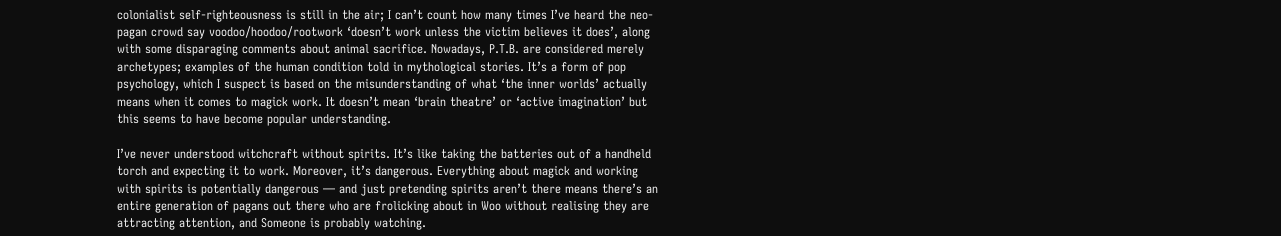colonialist self-righteousness is still in the air; I can’t count how many times I’ve heard the neo-pagan crowd say voodoo/hoodoo/rootwork ‘doesn’t work unless the victim believes it does’, along with some disparaging comments about animal sacrifice. Nowadays, P.T.B. are considered merely archetypes; examples of the human condition told in mythological stories. It’s a form of pop psychology, which I suspect is based on the misunderstanding of what ‘the inner worlds’ actually means when it comes to magick work. It doesn’t mean ‘brain theatre’ or ‘active imagination’ but this seems to have become popular understanding.

I’ve never understood witchcraft without spirits. It’s like taking the batteries out of a handheld torch and expecting it to work. Moreover, it’s dangerous. Everything about magick and working with spirits is potentially dangerous — and just pretending spirits aren’t there means there’s an entire generation of pagans out there who are frolicking about in Woo without realising they are attracting attention, and Someone is probably watching.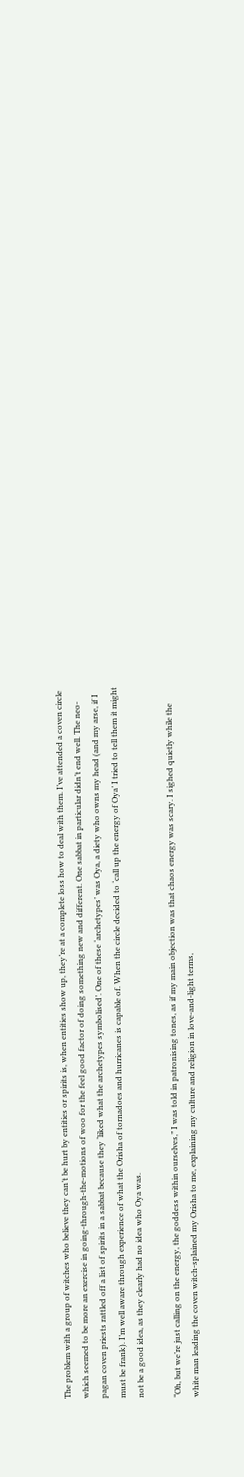The problem with a group of witches who believe they can’t be hurt by entities or spirits is, when entities show up, they’re at a complete loss how to deal with them. I’ve attended a coven circle which seemed to be more an exercise in going-through-the-motions of woo for the feel good factor of doing something new and different. One sabbat in particular didn’t end well. The neo-pagan coven priests rattled off a list of spirits in a sabbat because they ‘liked what the archetypes symbolised’. One of these ‘archetypes’ was Oya, a diety who owns my head (and my arse, if I must be frank). I’m well aware through experience of what the Orisha of tornadoes and hurricanes is capable of. When the circle decided to ‘call up the energy of Oya’ I tried to tell them it might not be a good idea, as they clearly had no idea who Oya was.

“Oh, but we’re just calling on the energy, the goddess within ourselves,” I was told in patronising tones, as if my main objection was that chaos energy was scary. I sighed quietly while the white man leading the coven witch-splained my Orisha to me, explaining my culture and religion in love-and-light terms,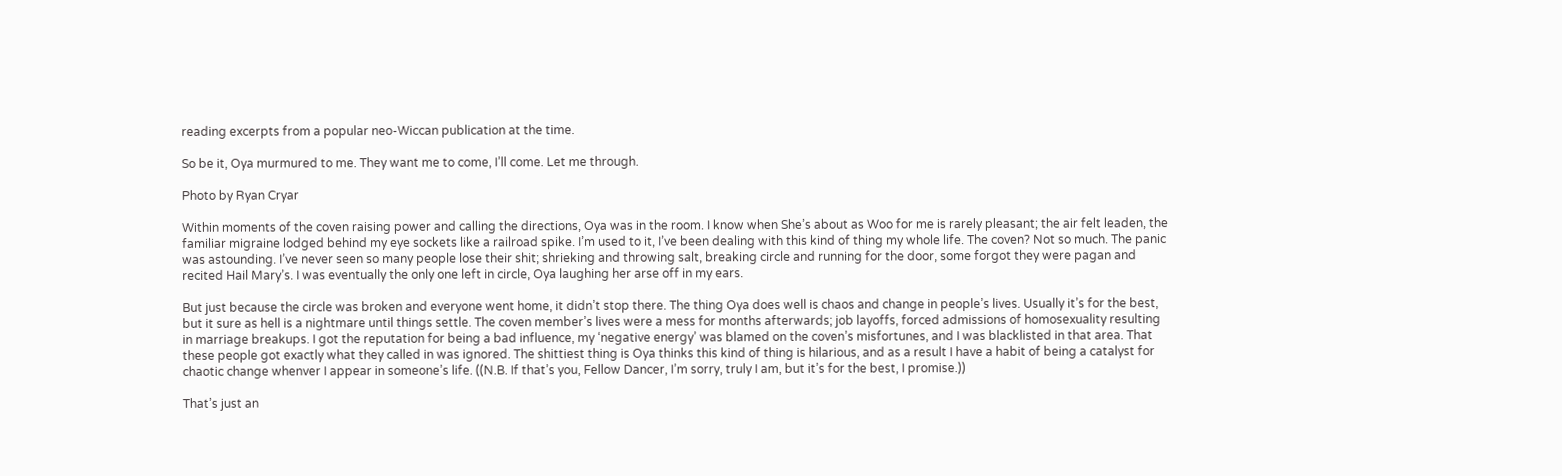reading excerpts from a popular neo-Wiccan publication at the time.

So be it, Oya murmured to me. They want me to come, I’ll come. Let me through.

Photo by Ryan Cryar

Within moments of the coven raising power and calling the directions, Oya was in the room. I know when She’s about as Woo for me is rarely pleasant; the air felt leaden, the familiar migraine lodged behind my eye sockets like a railroad spike. I’m used to it, I’ve been dealing with this kind of thing my whole life. The coven? Not so much. The panic was astounding. I’ve never seen so many people lose their shit; shrieking and throwing salt, breaking circle and running for the door, some forgot they were pagan and recited Hail Mary’s. I was eventually the only one left in circle, Oya laughing her arse off in my ears.

But just because the circle was broken and everyone went home, it didn’t stop there. The thing Oya does well is chaos and change in people’s lives. Usually it’s for the best, but it sure as hell is a nightmare until things settle. The coven member’s lives were a mess for months afterwards; job layoffs, forced admissions of homosexuality resulting in marriage breakups. I got the reputation for being a bad influence, my ‘negative energy’ was blamed on the coven’s misfortunes, and I was blacklisted in that area. That these people got exactly what they called in was ignored. The shittiest thing is Oya thinks this kind of thing is hilarious, and as a result I have a habit of being a catalyst for chaotic change whenver I appear in someone’s life. ((N.B. If that’s you, Fellow Dancer, I’m sorry, truly I am, but it’s for the best, I promise.))

That’s just an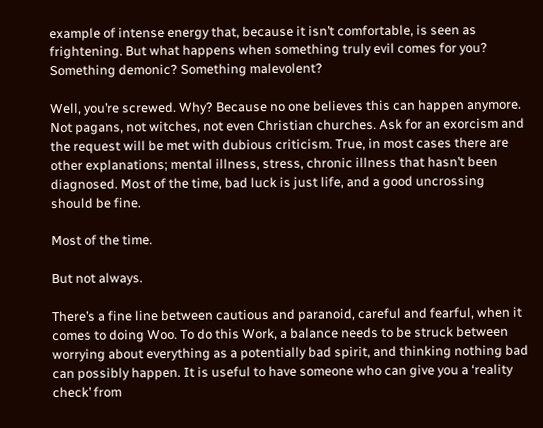example of intense energy that, because it isn’t comfortable, is seen as frightening. But what happens when something truly evil comes for you? Something demonic? Something malevolent?

Well, you’re screwed. Why? Because no one believes this can happen anymore. Not pagans, not witches, not even Christian churches. Ask for an exorcism and the request will be met with dubious criticism. True, in most cases there are other explanations; mental illness, stress, chronic illness that hasn’t been diagnosed. Most of the time, bad luck is just life, and a good uncrossing should be fine.

Most of the time.

But not always.

There’s a fine line between cautious and paranoid, careful and fearful, when it comes to doing Woo. To do this Work, a balance needs to be struck between worrying about everything as a potentially bad spirit, and thinking nothing bad can possibly happen. It is useful to have someone who can give you a ‘reality check’ from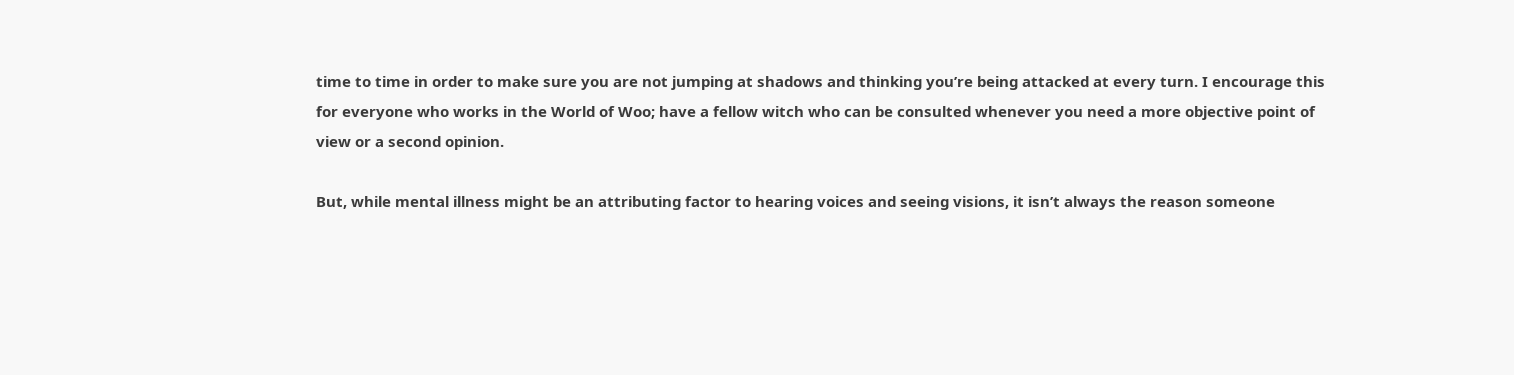time to time in order to make sure you are not jumping at shadows and thinking you’re being attacked at every turn. I encourage this for everyone who works in the World of Woo; have a fellow witch who can be consulted whenever you need a more objective point of view or a second opinion.

But, while mental illness might be an attributing factor to hearing voices and seeing visions, it isn’t always the reason someone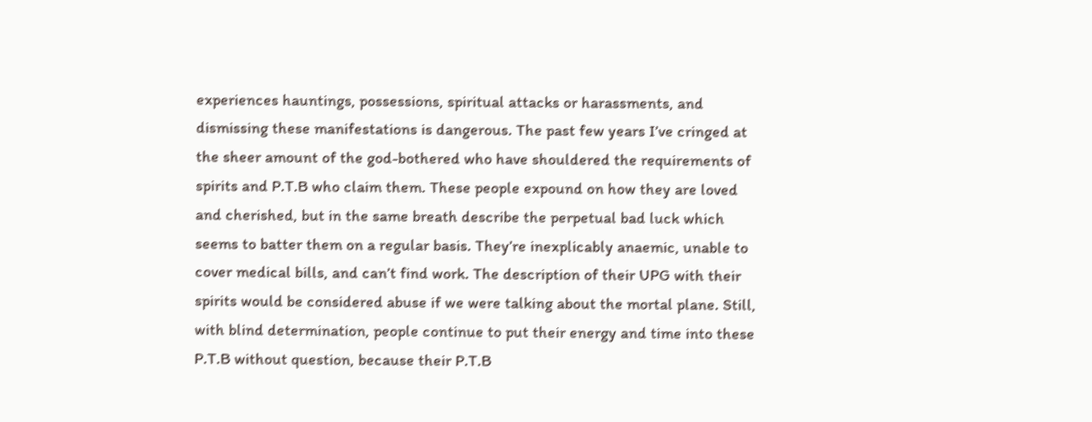experiences hauntings, possessions, spiritual attacks or harassments, and dismissing these manifestations is dangerous. The past few years I’ve cringed at the sheer amount of the god-bothered who have shouldered the requirements of spirits and P.T.B who claim them. These people expound on how they are loved and cherished, but in the same breath describe the perpetual bad luck which seems to batter them on a regular basis. They’re inexplicably anaemic, unable to cover medical bills, and can’t find work. The description of their UPG with their spirits would be considered abuse if we were talking about the mortal plane. Still, with blind determination, people continue to put their energy and time into these P.T.B without question, because their P.T.B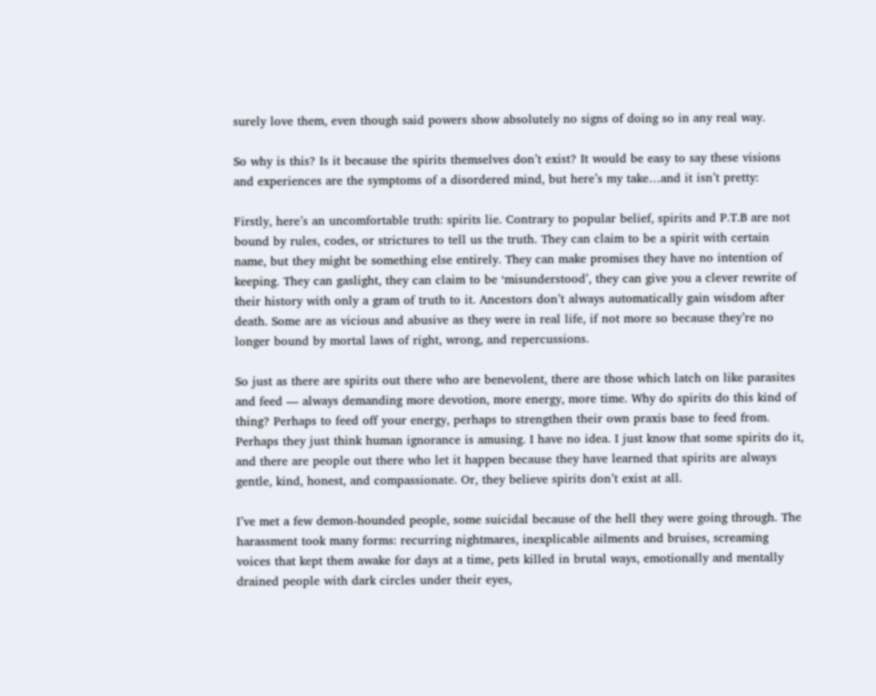surely love them, even though said powers show absolutely no signs of doing so in any real way.

So why is this? Is it because the spirits themselves don’t exist? It would be easy to say these visions and experiences are the symptoms of a disordered mind, but here’s my take…and it isn’t pretty:

Firstly, here’s an uncomfortable truth: spirits lie. Contrary to popular belief, spirits and P.T.B are not bound by rules, codes, or strictures to tell us the truth. They can claim to be a spirit with certain name, but they might be something else entirely. They can make promises they have no intention of keeping. They can gaslight, they can claim to be ‘misunderstood’, they can give you a clever rewrite of their history with only a gram of truth to it. Ancestors don’t always automatically gain wisdom after death. Some are as vicious and abusive as they were in real life, if not more so because they’re no longer bound by mortal laws of right, wrong, and repercussions.

So just as there are spirits out there who are benevolent, there are those which latch on like parasites and feed — always demanding more devotion, more energy, more time. Why do spirits do this kind of thing? Perhaps to feed off your energy, perhaps to strengthen their own praxis base to feed from. Perhaps they just think human ignorance is amusing. I have no idea. I just know that some spirits do it, and there are people out there who let it happen because they have learned that spirits are always gentle, kind, honest, and compassionate. Or, they believe spirits don’t exist at all.

I’ve met a few demon-hounded people, some suicidal because of the hell they were going through. The harassment took many forms: recurring nightmares, inexplicable ailments and bruises, screaming voices that kept them awake for days at a time, pets killed in brutal ways, emotionally and mentally drained people with dark circles under their eyes,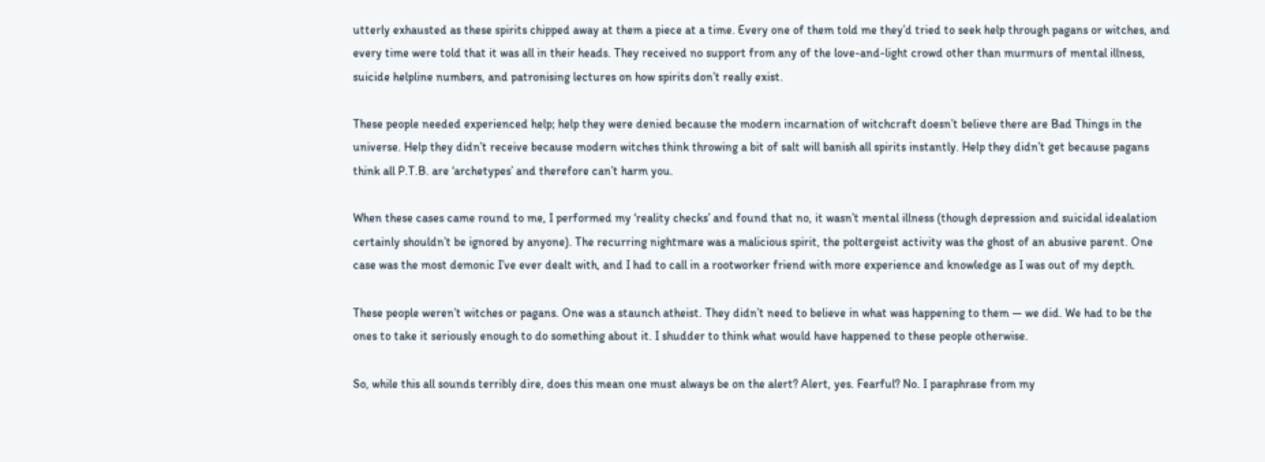utterly exhausted as these spirits chipped away at them a piece at a time. Every one of them told me they’d tried to seek help through pagans or witches, and every time were told that it was all in their heads. They received no support from any of the love-and-light crowd other than murmurs of mental illness, suicide helpline numbers, and patronising lectures on how spirits don’t really exist.

These people needed experienced help; help they were denied because the modern incarnation of witchcraft doesn’t believe there are Bad Things in the universe. Help they didn’t receive because modern witches think throwing a bit of salt will banish all spirits instantly. Help they didn’t get because pagans think all P.T.B. are ‘archetypes’ and therefore can’t harm you.

When these cases came round to me, I performed my ‘reality checks’ and found that no, it wasn’t mental illness (though depression and suicidal idealation certainly shouldn’t be ignored by anyone). The recurring nightmare was a malicious spirit, the poltergeist activity was the ghost of an abusive parent. One case was the most demonic I’ve ever dealt with, and I had to call in a rootworker friend with more experience and knowledge as I was out of my depth.

These people weren’t witches or pagans. One was a staunch atheist. They didn’t need to believe in what was happening to them — we did. We had to be the ones to take it seriously enough to do something about it. I shudder to think what would have happened to these people otherwise.

So, while this all sounds terribly dire, does this mean one must always be on the alert? Alert, yes. Fearful? No. I paraphrase from my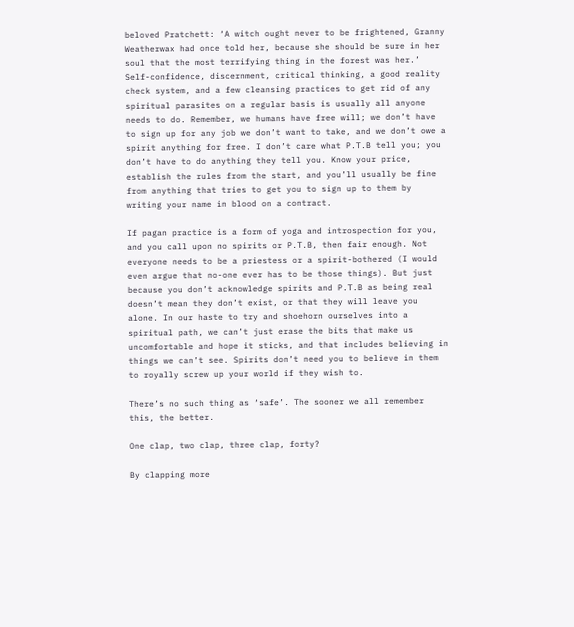beloved Pratchett: ‘A witch ought never to be frightened, Granny Weatherwax had once told her, because she should be sure in her soul that the most terrifying thing in the forest was her.’ Self-confidence, discernment, critical thinking, a good reality check system, and a few cleansing practices to get rid of any spiritual parasites on a regular basis is usually all anyone needs to do. Remember, we humans have free will; we don’t have to sign up for any job we don’t want to take, and we don’t owe a spirit anything for free. I don’t care what P.T.B tell you; you don’t have to do anything they tell you. Know your price, establish the rules from the start, and you’ll usually be fine from anything that tries to get you to sign up to them by writing your name in blood on a contract.

If pagan practice is a form of yoga and introspection for you, and you call upon no spirits or P.T.B, then fair enough. Not everyone needs to be a priestess or a spirit-bothered (I would even argue that no-one ever has to be those things). But just because you don’t acknowledge spirits and P.T.B as being real doesn’t mean they don’t exist, or that they will leave you alone. In our haste to try and shoehorn ourselves into a spiritual path, we can’t just erase the bits that make us uncomfortable and hope it sticks, and that includes believing in things we can’t see. Spirits don’t need you to believe in them to royally screw up your world if they wish to.

There’s no such thing as ‘safe’. The sooner we all remember this, the better.

One clap, two clap, three clap, forty?

By clapping more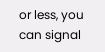or less, you can signal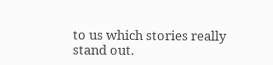to us which stories really stand out.